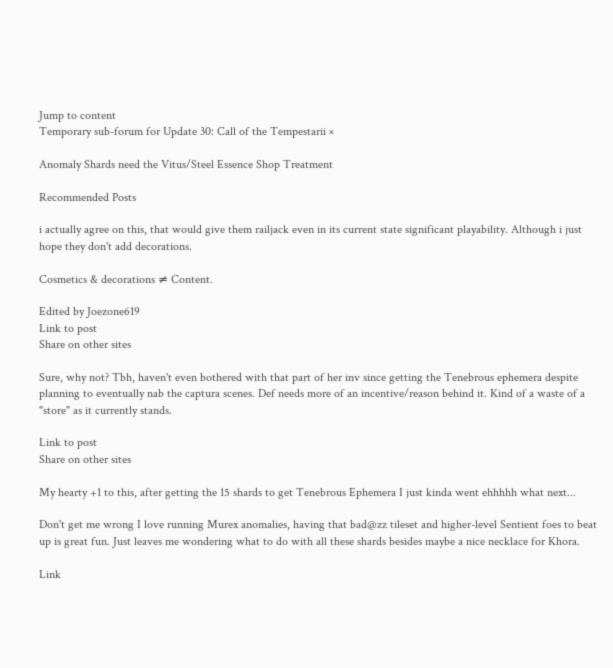Jump to content
Temporary sub-forum for Update 30: Call of the Tempestarii ×

Anomaly Shards need the Vitus/Steel Essence Shop Treatment

Recommended Posts

i actually agree on this, that would give them railjack even in its current state significant playability. Although i just hope they don't add decorations.

Cosmetics & decorations ≠ Content.

Edited by Joezone619
Link to post
Share on other sites

Sure, why not? Tbh, haven't even bothered with that part of her inv since getting the Tenebrous ephemera despite planning to eventually nab the captura scenes. Def needs more of an incentive/reason behind it. Kind of a waste of a "store" as it currently stands.

Link to post
Share on other sites

My hearty +1 to this, after getting the 15 shards to get Tenebrous Ephemera I just kinda went ehhhhh what next...

Don't get me wrong I love running Murex anomalies, having that bad@zz tileset and higher-level Sentient foes to beat up is great fun. Just leaves me wondering what to do with all these shards besides maybe a nice necklace for Khora.

Link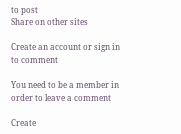to post
Share on other sites

Create an account or sign in to comment

You need to be a member in order to leave a comment

Create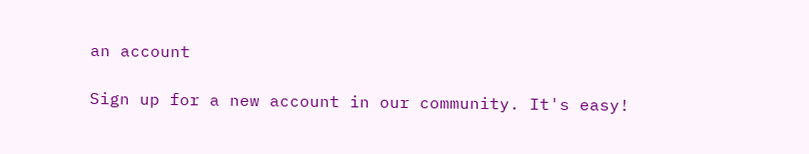an account

Sign up for a new account in our community. It's easy!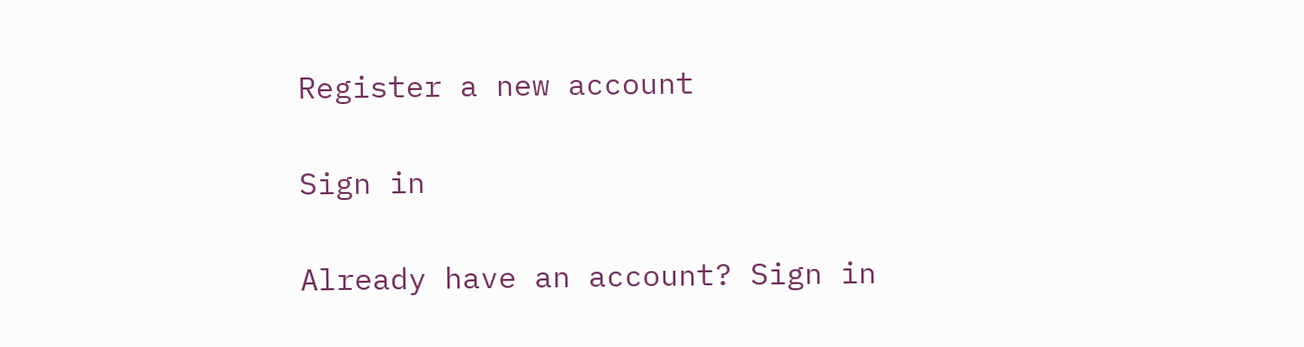Register a new account

Sign in

Already have an account? Sign in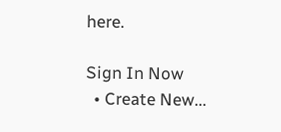here.

Sign In Now
  • Create New...